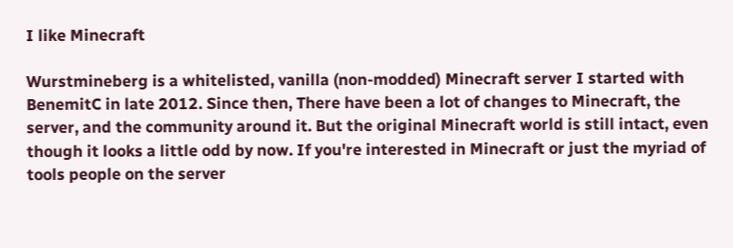I like Minecraft

Wurstmineberg is a whitelisted, vanilla (non-modded) Minecraft server I started with BenemitC in late 2012. Since then, There have been a lot of changes to Minecraft, the server, and the community around it. But the original Minecraft world is still intact, even though it looks a little odd by now. If you're interested in Minecraft or just the myriad of tools people on the server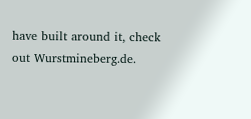have built around it, check out Wurstmineberg.de.